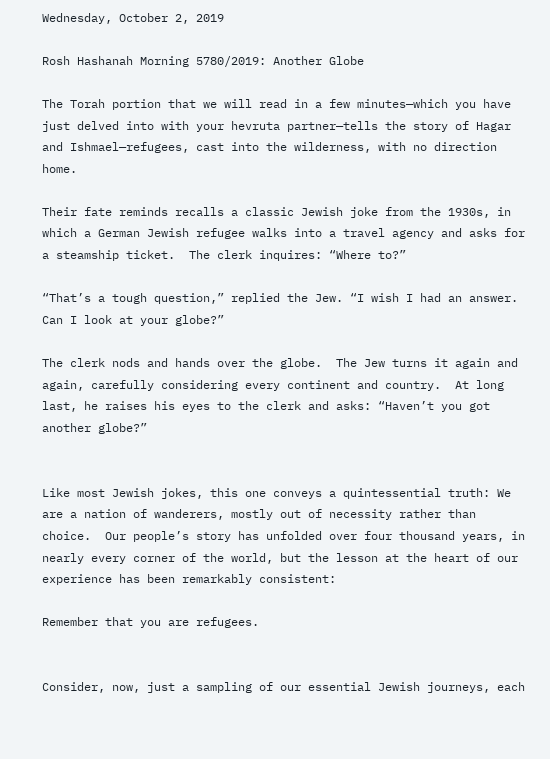Wednesday, October 2, 2019

Rosh Hashanah Morning 5780/2019: Another Globe

The Torah portion that we will read in a few minutes—which you have just delved into with your hevruta partner—tells the story of Hagar and Ishmael—refugees, cast into the wilderness, with no direction home.

Their fate reminds recalls a classic Jewish joke from the 1930s, in which a German Jewish refugee walks into a travel agency and asks for a steamship ticket.  The clerk inquires: “Where to?”

“That’s a tough question,” replied the Jew. “I wish I had an answer.  Can I look at your globe?”

The clerk nods and hands over the globe.  The Jew turns it again and again, carefully considering every continent and country.  At long last, he raises his eyes to the clerk and asks: “Haven’t you got another globe?”


Like most Jewish jokes, this one conveys a quintessential truth: We are a nation of wanderers, mostly out of necessity rather than choice.  Our people’s story has unfolded over four thousand years, in nearly every corner of the world, but the lesson at the heart of our experience has been remarkably consistent:

Remember that you are refugees.


Consider, now, just a sampling of our essential Jewish journeys, each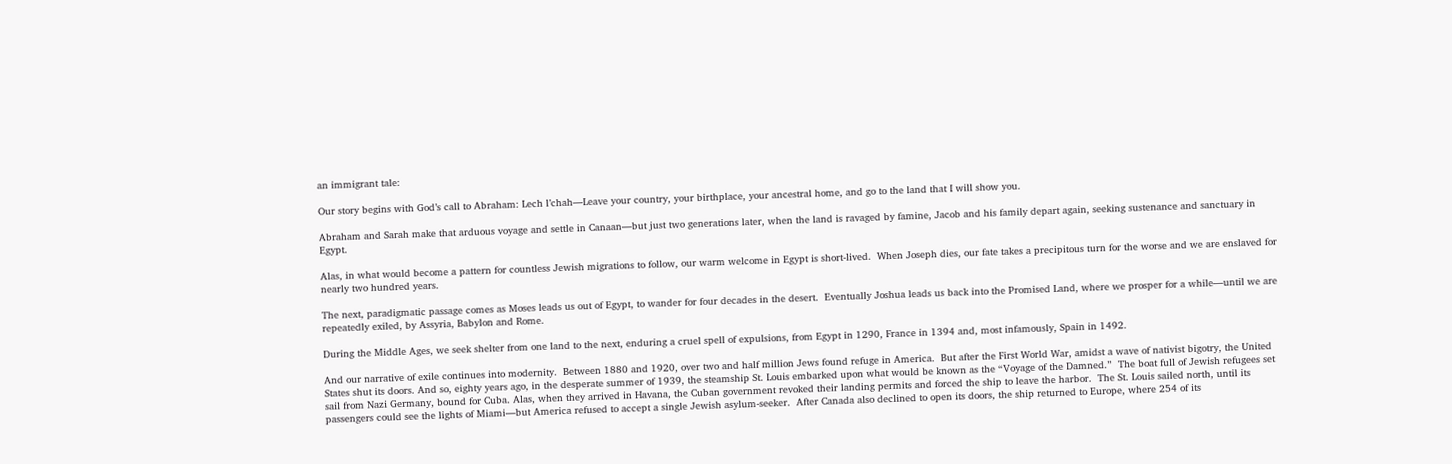an immigrant tale:

Our story begins with God’s call to Abraham: Lech l’chah—Leave your country, your birthplace, your ancestral home, and go to the land that I will show you.

Abraham and Sarah make that arduous voyage and settle in Canaan—but just two generations later, when the land is ravaged by famine, Jacob and his family depart again, seeking sustenance and sanctuary in Egypt.

Alas, in what would become a pattern for countless Jewish migrations to follow, our warm welcome in Egypt is short-lived.  When Joseph dies, our fate takes a precipitous turn for the worse and we are enslaved for nearly two hundred years.

The next, paradigmatic passage comes as Moses leads us out of Egypt, to wander for four decades in the desert.  Eventually Joshua leads us back into the Promised Land, where we prosper for a while—until we are repeatedly exiled, by Assyria, Babylon and Rome.

During the Middle Ages, we seek shelter from one land to the next, enduring a cruel spell of expulsions, from Egypt in 1290, France in 1394 and, most infamously, Spain in 1492.

And our narrative of exile continues into modernity.  Between 1880 and 1920, over two and half million Jews found refuge in America.  But after the First World War, amidst a wave of nativist bigotry, the United States shut its doors. And so, eighty years ago, in the desperate summer of 1939, the steamship St. Louis embarked upon what would be known as the “Voyage of the Damned.”  The boat full of Jewish refugees set sail from Nazi Germany, bound for Cuba. Alas, when they arrived in Havana, the Cuban government revoked their landing permits and forced the ship to leave the harbor.  The St. Louis sailed north, until its passengers could see the lights of Miami—but America refused to accept a single Jewish asylum-seeker.  After Canada also declined to open its doors, the ship returned to Europe, where 254 of its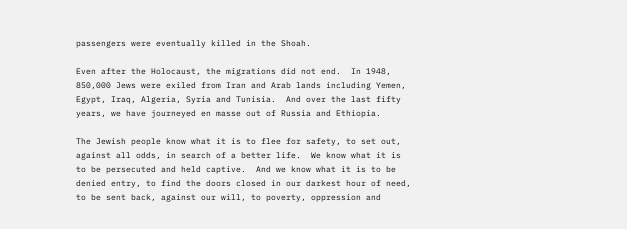passengers were eventually killed in the Shoah.

Even after the Holocaust, the migrations did not end.  In 1948, 850,000 Jews were exiled from Iran and Arab lands including Yemen, Egypt, Iraq, Algeria, Syria and Tunisia.  And over the last fifty years, we have journeyed en masse out of Russia and Ethiopia.

The Jewish people know what it is to flee for safety, to set out, against all odds, in search of a better life.  We know what it is to be persecuted and held captive.  And we know what it is to be denied entry, to find the doors closed in our darkest hour of need, to be sent back, against our will, to poverty, oppression and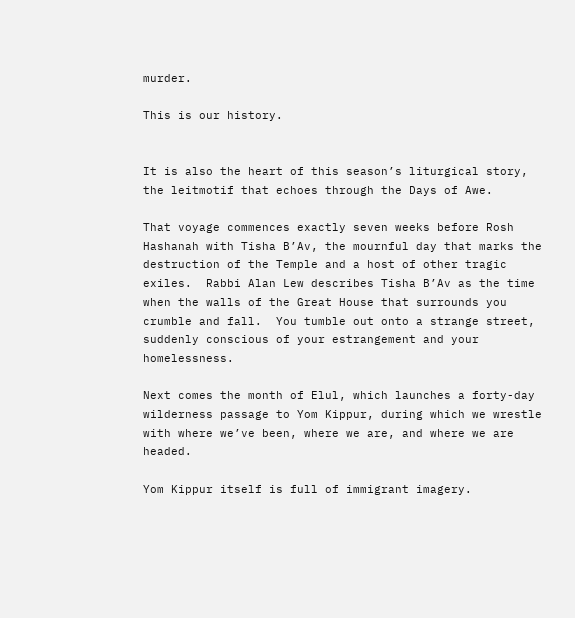murder.

This is our history.


It is also the heart of this season’s liturgical story, the leitmotif that echoes through the Days of Awe.

That voyage commences exactly seven weeks before Rosh Hashanah with Tisha B’Av, the mournful day that marks the destruction of the Temple and a host of other tragic exiles.  Rabbi Alan Lew describes Tisha B’Av as the time when the walls of the Great House that surrounds you crumble and fall.  You tumble out onto a strange street, suddenly conscious of your estrangement and your homelessness.

Next comes the month of Elul, which launches a forty-day wilderness passage to Yom Kippur, during which we wrestle with where we’ve been, where we are, and where we are headed.

Yom Kippur itself is full of immigrant imagery.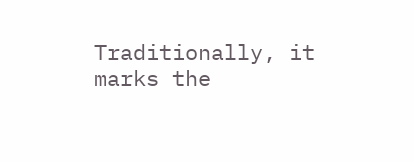Traditionally, it marks the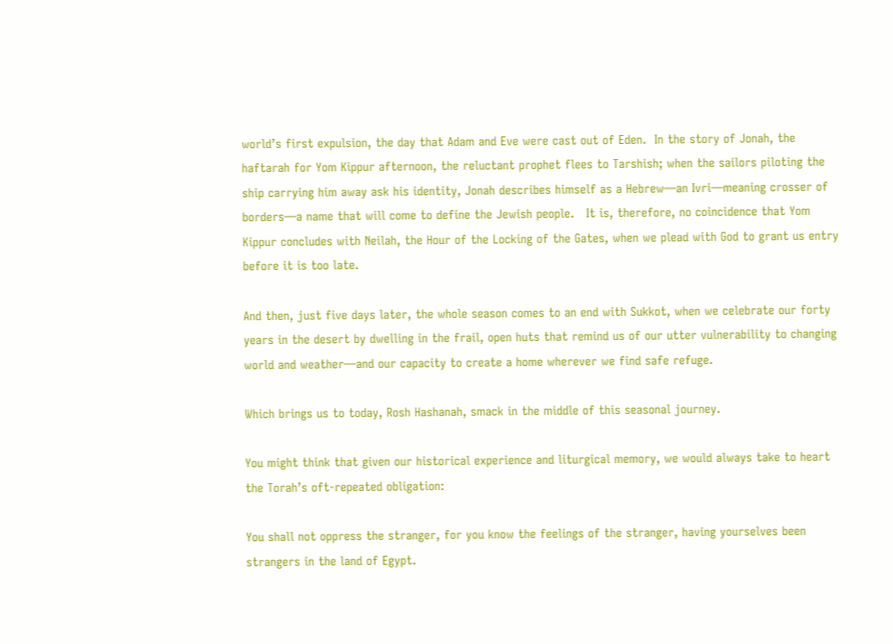world’s first expulsion, the day that Adam and Eve were cast out of Eden.  In the story of Jonah, the haftarah for Yom Kippur afternoon, the reluctant prophet flees to Tarshish; when the sailors piloting the ship carrying him away ask his identity, Jonah describes himself as a Hebrew—an Ivri—meaning crosser of borders—a name that will come to define the Jewish people.   It is, therefore, no coincidence that Yom Kippur concludes with Neilah, the Hour of the Locking of the Gates, when we plead with God to grant us entry before it is too late.

And then, just five days later, the whole season comes to an end with Sukkot, when we celebrate our forty years in the desert by dwelling in the frail, open huts that remind us of our utter vulnerability to changing world and weather—and our capacity to create a home wherever we find safe refuge.

Which brings us to today, Rosh Hashanah, smack in the middle of this seasonal journey.

You might think that given our historical experience and liturgical memory, we would always take to heart the Torah’s oft-repeated obligation:

You shall not oppress the stranger, for you know the feelings of the stranger, having yourselves been strangers in the land of Egypt.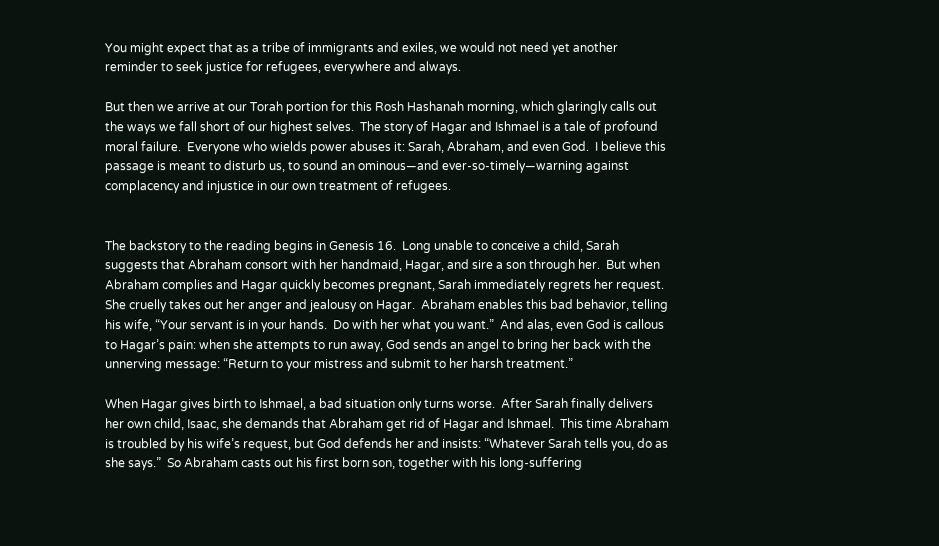You might expect that as a tribe of immigrants and exiles, we would not need yet another reminder to seek justice for refugees, everywhere and always.

But then we arrive at our Torah portion for this Rosh Hashanah morning, which glaringly calls out the ways we fall short of our highest selves.  The story of Hagar and Ishmael is a tale of profound moral failure.  Everyone who wields power abuses it: Sarah, Abraham, and even God.  I believe this passage is meant to disturb us, to sound an ominous—and ever-so-timely—warning against complacency and injustice in our own treatment of refugees.


The backstory to the reading begins in Genesis 16.  Long unable to conceive a child, Sarah suggests that Abraham consort with her handmaid, Hagar, and sire a son through her.  But when Abraham complies and Hagar quickly becomes pregnant, Sarah immediately regrets her request. She cruelly takes out her anger and jealousy on Hagar.  Abraham enables this bad behavior, telling his wife, “Your servant is in your hands.  Do with her what you want.”  And alas, even God is callous to Hagar’s pain: when she attempts to run away, God sends an angel to bring her back with the unnerving message: “Return to your mistress and submit to her harsh treatment.”

When Hagar gives birth to Ishmael, a bad situation only turns worse.  After Sarah finally delivers her own child, Isaac, she demands that Abraham get rid of Hagar and Ishmael.  This time Abraham is troubled by his wife’s request, but God defends her and insists: “Whatever Sarah tells you, do as she says.”  So Abraham casts out his first born son, together with his long-suffering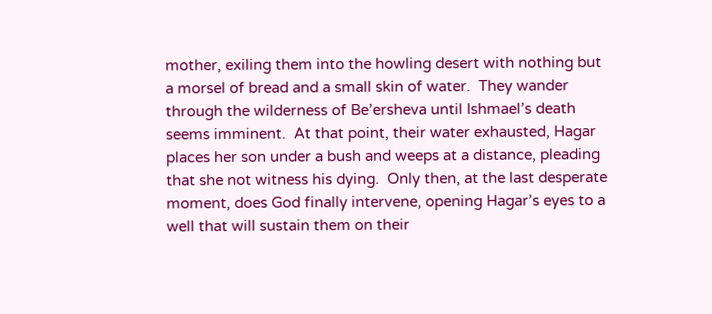mother, exiling them into the howling desert with nothing but a morsel of bread and a small skin of water.  They wander through the wilderness of Be’ersheva until Ishmael’s death seems imminent.  At that point, their water exhausted, Hagar places her son under a bush and weeps at a distance, pleading that she not witness his dying.  Only then, at the last desperate moment, does God finally intervene, opening Hagar’s eyes to a well that will sustain them on their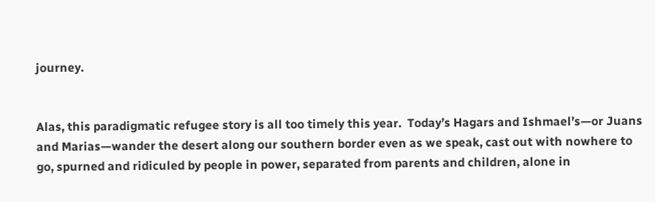journey.


Alas, this paradigmatic refugee story is all too timely this year.  Today’s Hagars and Ishmael’s—or Juans and Marias—wander the desert along our southern border even as we speak, cast out with nowhere to go, spurned and ridiculed by people in power, separated from parents and children, alone in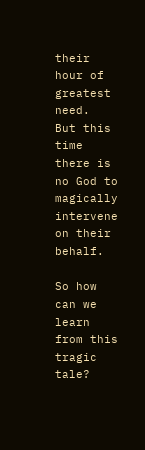their hour of greatest need.  But this time there is no God to magically intervene on their behalf.

So how can we learn from this tragic tale?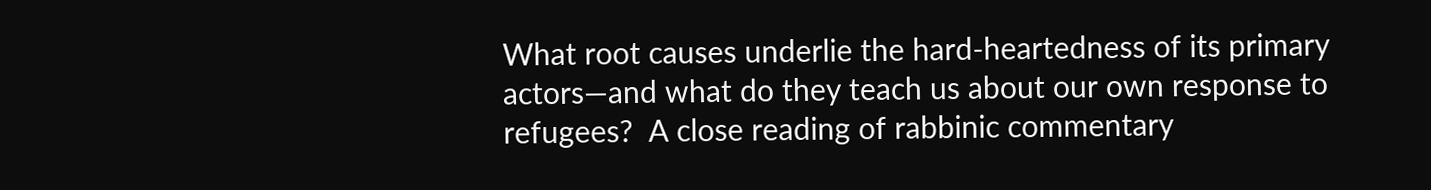What root causes underlie the hard-heartedness of its primary actors—and what do they teach us about our own response to refugees?  A close reading of rabbinic commentary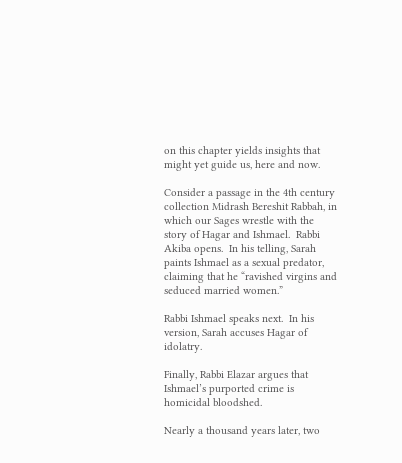on this chapter yields insights that might yet guide us, here and now.

Consider a passage in the 4th century collection Midrash Bereshit Rabbah, in which our Sages wrestle with the story of Hagar and Ishmael.  Rabbi Akiba opens.  In his telling, Sarah paints Ishmael as a sexual predator, claiming that he “ravished virgins and seduced married women.”

Rabbi Ishmael speaks next.  In his version, Sarah accuses Hagar of idolatry.

Finally, Rabbi Elazar argues that Ishmael’s purported crime is homicidal bloodshed.

Nearly a thousand years later, two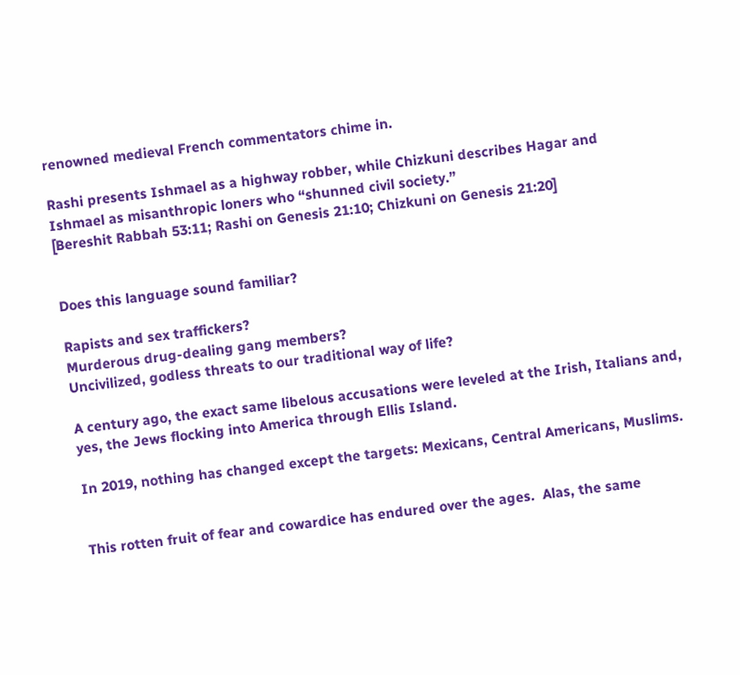renowned medieval French commentators chime in.

Rashi presents Ishmael as a highway robber, while Chizkuni describes Hagar and Ishmael as misanthropic loners who “shunned civil society.”
[Bereshit Rabbah 53:11; Rashi on Genesis 21:10; Chizkuni on Genesis 21:20]


Does this language sound familiar?

Rapists and sex traffickers?
Murderous drug-dealing gang members?
Uncivilized, godless threats to our traditional way of life?

A century ago, the exact same libelous accusations were leveled at the Irish, Italians and, yes, the Jews flocking into America through Ellis Island.

In 2019, nothing has changed except the targets: Mexicans, Central Americans, Muslims.


This rotten fruit of fear and cowardice has endured over the ages.  Alas, the same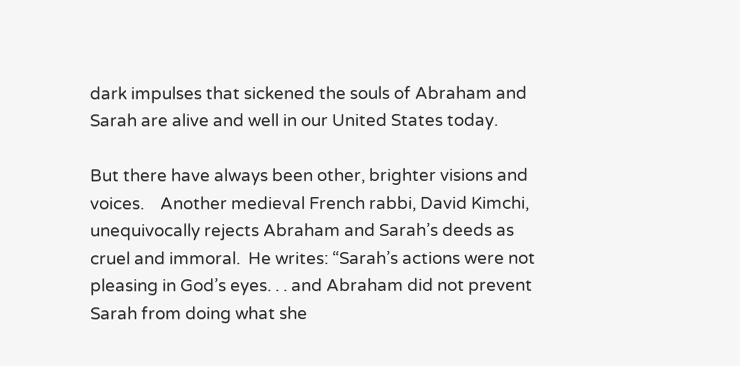dark impulses that sickened the souls of Abraham and Sarah are alive and well in our United States today.

But there have always been other, brighter visions and voices.    Another medieval French rabbi, David Kimchi, unequivocally rejects Abraham and Sarah’s deeds as cruel and immoral.  He writes: “Sarah’s actions were not pleasing in God’s eyes. . . and Abraham did not prevent Sarah from doing what she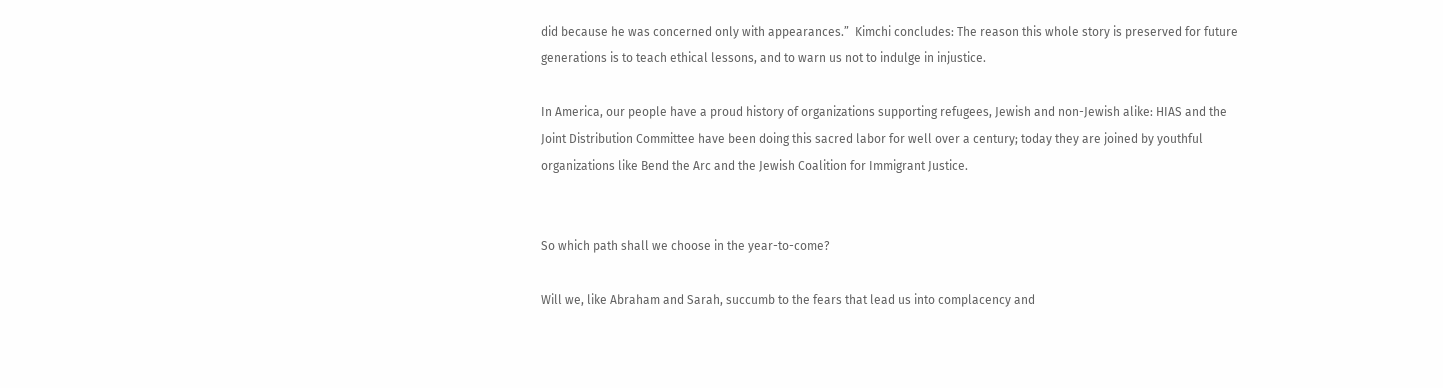did because he was concerned only with appearances.”  Kimchi concludes: The reason this whole story is preserved for future generations is to teach ethical lessons, and to warn us not to indulge in injustice.

In America, our people have a proud history of organizations supporting refugees, Jewish and non-Jewish alike: HIAS and the Joint Distribution Committee have been doing this sacred labor for well over a century; today they are joined by youthful organizations like Bend the Arc and the Jewish Coalition for Immigrant Justice.


So which path shall we choose in the year-to-come?

Will we, like Abraham and Sarah, succumb to the fears that lead us into complacency and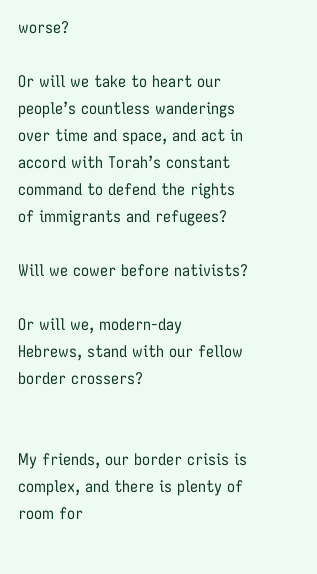worse?

Or will we take to heart our people’s countless wanderings over time and space, and act in accord with Torah’s constant command to defend the rights of immigrants and refugees?

Will we cower before nativists?

Or will we, modern-day Hebrews, stand with our fellow border crossers?


My friends, our border crisis is complex, and there is plenty of room for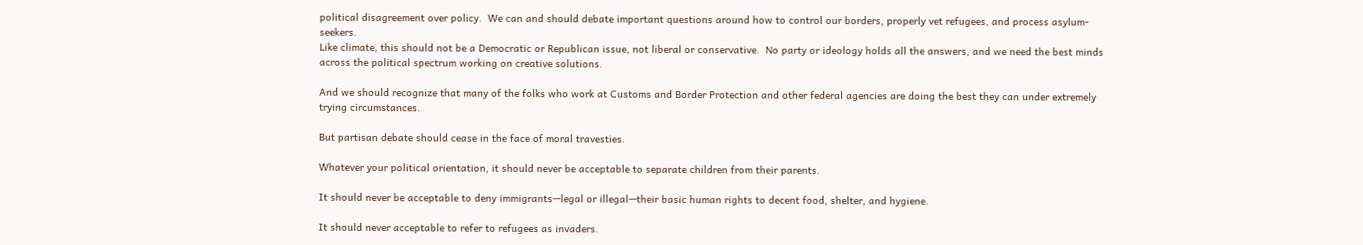political disagreement over policy.  We can and should debate important questions around how to control our borders, properly vet refugees, and process asylum-seekers.
Like climate, this should not be a Democratic or Republican issue, not liberal or conservative.  No party or ideology holds all the answers, and we need the best minds across the political spectrum working on creative solutions.

And we should recognize that many of the folks who work at Customs and Border Protection and other federal agencies are doing the best they can under extremely trying circumstances.

But partisan debate should cease in the face of moral travesties.

Whatever your political orientation, it should never be acceptable to separate children from their parents.

It should never be acceptable to deny immigrants—legal or illegal—their basic human rights to decent food, shelter, and hygiene.

It should never acceptable to refer to refugees as invaders.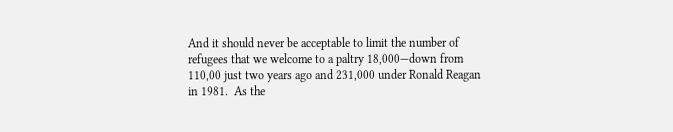And it should never be acceptable to limit the number of refugees that we welcome to a paltry 18,000—down from 110,00 just two years ago and 231,000 under Ronald Reagan in 1981.  As the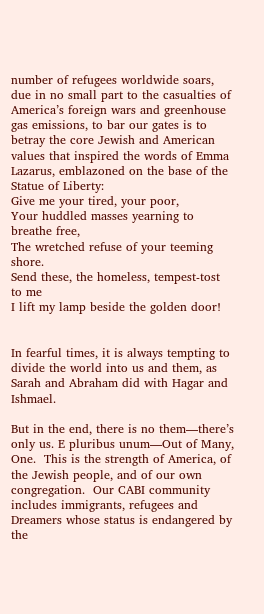number of refugees worldwide soars, due in no small part to the casualties of America’s foreign wars and greenhouse gas emissions, to bar our gates is to betray the core Jewish and American values that inspired the words of Emma Lazarus, emblazoned on the base of the Statue of Liberty:
Give me your tired, your poor,
Your huddled masses yearning to breathe free,
The wretched refuse of your teeming shore.
Send these, the homeless, tempest-tost to me
I lift my lamp beside the golden door!


In fearful times, it is always tempting to divide the world into us and them, as Sarah and Abraham did with Hagar and Ishmael.

But in the end, there is no them—there’s only us. E pluribus unum—Out of Many, One.  This is the strength of America, of the Jewish people, and of our own congregation.  Our CABI community includes immigrants, refugees and Dreamers whose status is endangered by the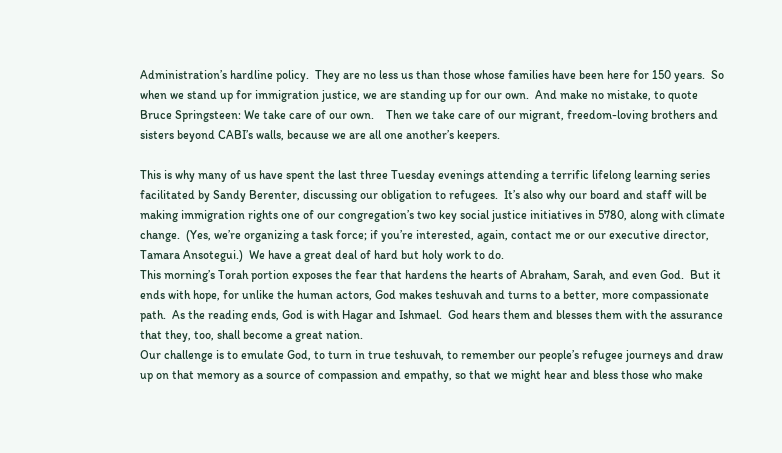Administration’s hardline policy.  They are no less us than those whose families have been here for 150 years.  So when we stand up for immigration justice, we are standing up for our own.  And make no mistake, to quote Bruce Springsteen: We take care of our own.    Then we take care of our migrant, freedom-loving brothers and sisters beyond CABI’s walls, because we are all one another’s keepers.

This is why many of us have spent the last three Tuesday evenings attending a terrific lifelong learning series facilitated by Sandy Berenter, discussing our obligation to refugees.  It’s also why our board and staff will be making immigration rights one of our congregation’s two key social justice initiatives in 5780, along with climate change.  (Yes, we’re organizing a task force; if you’re interested, again, contact me or our executive director, Tamara Ansotegui.)  We have a great deal of hard but holy work to do.
This morning’s Torah portion exposes the fear that hardens the hearts of Abraham, Sarah, and even God.  But it ends with hope, for unlike the human actors, God makes teshuvah and turns to a better, more compassionate path.  As the reading ends, God is with Hagar and Ishmael.  God hears them and blesses them with the assurance that they, too, shall become a great nation.
Our challenge is to emulate God, to turn in true teshuvah, to remember our people’s refugee journeys and draw up on that memory as a source of compassion and empathy, so that we might hear and bless those who make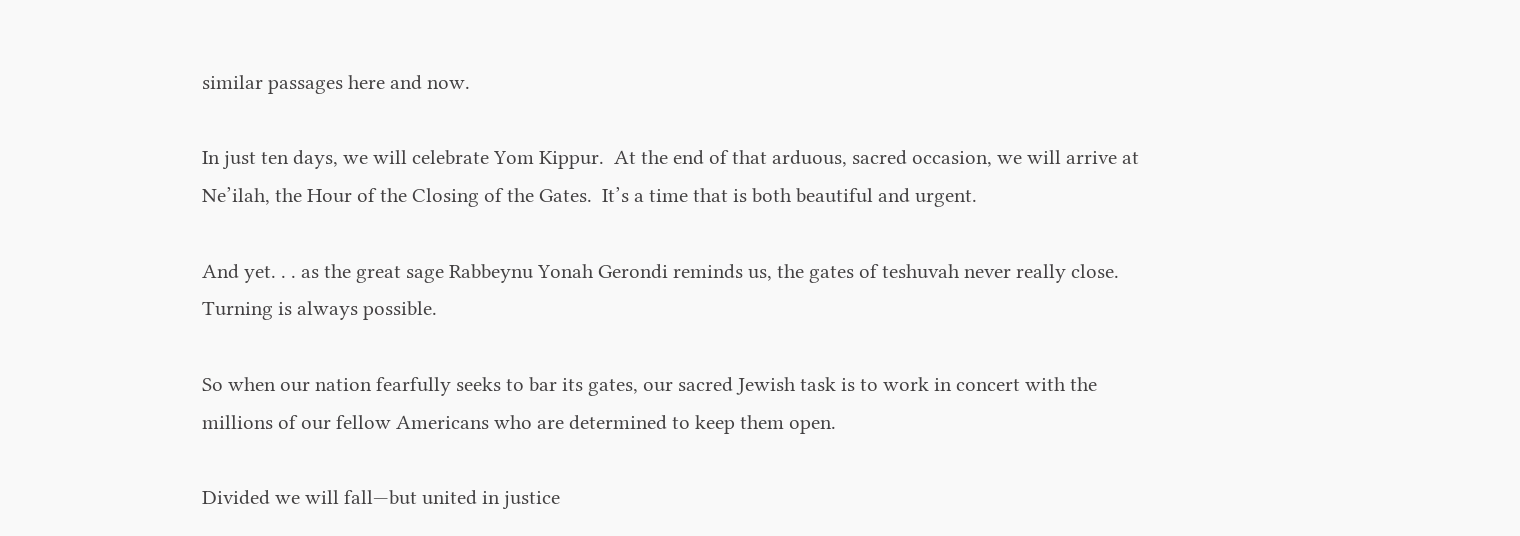similar passages here and now.

In just ten days, we will celebrate Yom Kippur.  At the end of that arduous, sacred occasion, we will arrive at Ne’ilah, the Hour of the Closing of the Gates.  It’s a time that is both beautiful and urgent.

And yet. . . as the great sage Rabbeynu Yonah Gerondi reminds us, the gates of teshuvah never really close.  Turning is always possible.

So when our nation fearfully seeks to bar its gates, our sacred Jewish task is to work in concert with the millions of our fellow Americans who are determined to keep them open.

Divided we will fall—but united in justice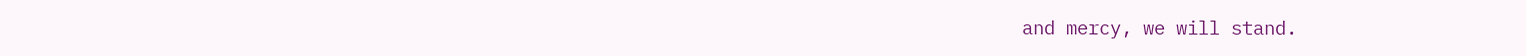and mercy, we will stand.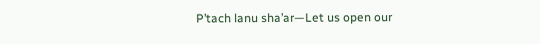P’tach lanu sha’ar—Let us open our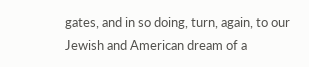gates, and in so doing, turn, again, to our Jewish and American dream of a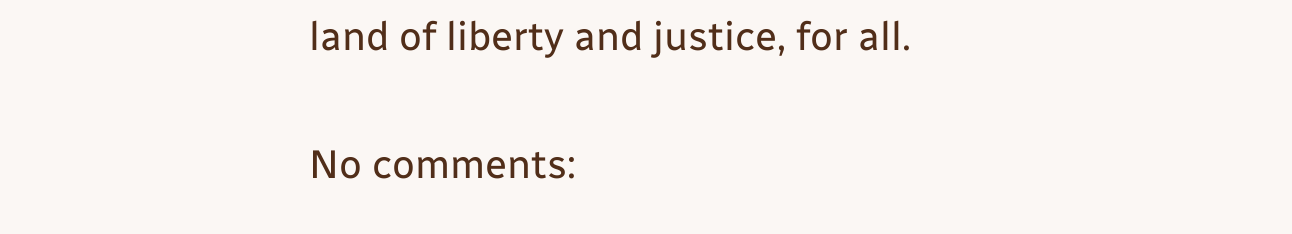land of liberty and justice, for all.

No comments: